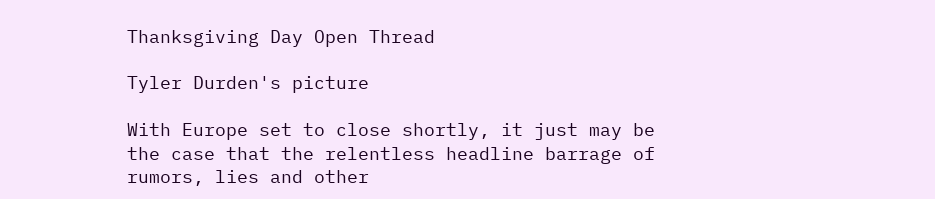Thanksgiving Day Open Thread

Tyler Durden's picture

With Europe set to close shortly, it just may be the case that the relentless headline barrage of rumors, lies and other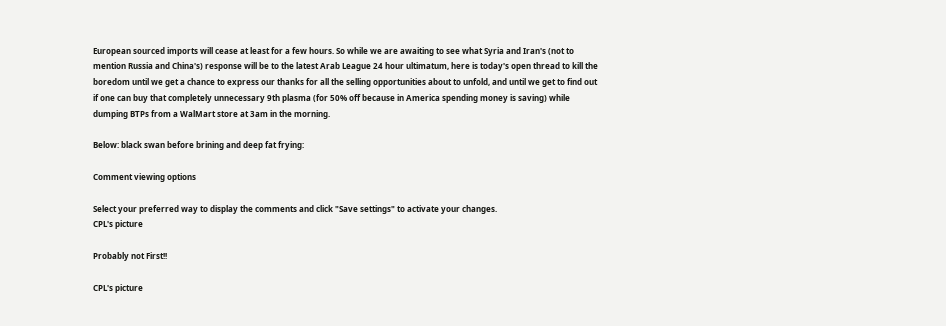European sourced imports will cease at least for a few hours. So while we are awaiting to see what Syria and Iran's (not to mention Russia and China's) response will be to the latest Arab League 24 hour ultimatum, here is today's open thread to kill the boredom until we get a chance to express our thanks for all the selling opportunities about to unfold, and until we get to find out if one can buy that completely unnecessary 9th plasma (for 50% off because in America spending money is saving) while dumping BTPs from a WalMart store at 3am in the morning.

Below: black swan before brining and deep fat frying:

Comment viewing options

Select your preferred way to display the comments and click "Save settings" to activate your changes.
CPL's picture

Probably not First!!

CPL's picture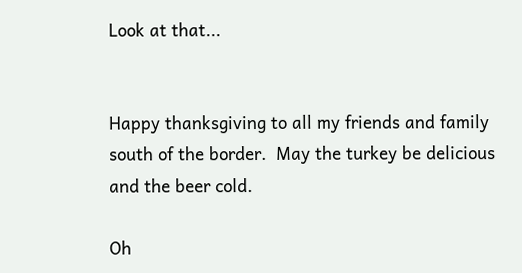Look at that...


Happy thanksgiving to all my friends and family south of the border.  May the turkey be delicious and the beer cold.

Oh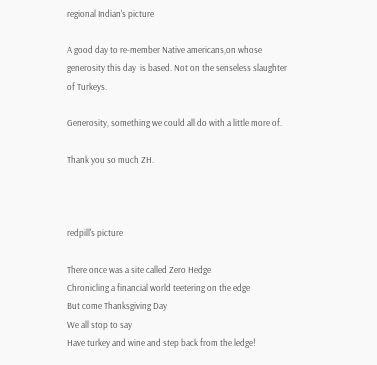regional Indian's picture

A good day to re-member Native americans,on whose generosity this day  is based. Not on the senseless slaughter of Turkeys.

Generosity, something we could all do with a little more of.

Thank you so much ZH.



redpill's picture

There once was a site called Zero Hedge
Chronicling a financial world teetering on the edge
But come Thanksgiving Day
We all stop to say
Have turkey and wine and step back from the ledge!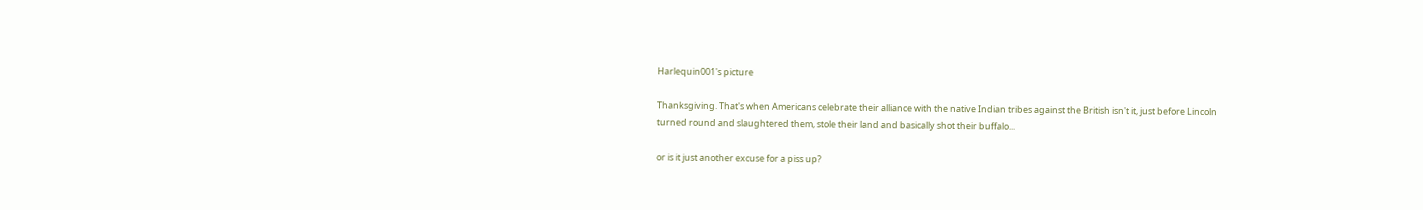Harlequin001's picture

Thanksgiving. That's when Americans celebrate their alliance with the native Indian tribes against the British isn't it, just before Lincoln turned round and slaughtered them, stole their land and basically shot their buffalo...

or is it just another excuse for a piss up?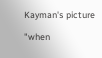Kayman's picture

"when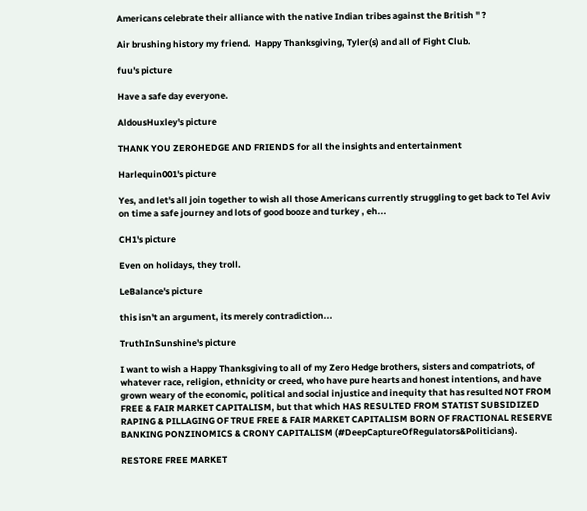Americans celebrate their alliance with the native Indian tribes against the British " ?

Air brushing history my friend.  Happy Thanksgiving, Tyler(s) and all of Fight Club.

fuu's picture

Have a safe day everyone.

AldousHuxley's picture

THANK YOU ZEROHEDGE AND FRIENDS for all the insights and entertainment

Harlequin001's picture

Yes, and let's all join together to wish all those Americans currently struggling to get back to Tel Aviv on time a safe journey and lots of good booze and turkey , eh...

CH1's picture

Even on holidays, they troll.

LeBalance's picture

this isn't an argument, its merely contradiction...

TruthInSunshine's picture

I want to wish a Happy Thanksgiving to all of my Zero Hedge brothers, sisters and compatriots, of whatever race, religion, ethnicity or creed, who have pure hearts and honest intentions, and have grown weary of the economic, political and social injustice and inequity that has resulted NOT FROM FREE & FAIR MARKET CAPITALISM, but that which HAS RESULTED FROM STATIST SUBSIDIZED RAPING & PILLAGING OF TRUE FREE & FAIR MARKET CAPITALISM BORN OF FRACTIONAL RESERVE BANKING PONZINOMICS & CRONY CAPITALISM (#DeepCaptureOfRegulators&Politicians).

RESTORE FREE MARKET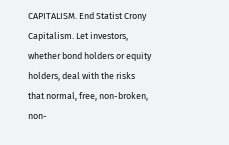CAPITALISM. End Statist Crony Capitalism. Let investors, whether bond holders or equity holders, deal with the risks that normal, free, non-broken, non-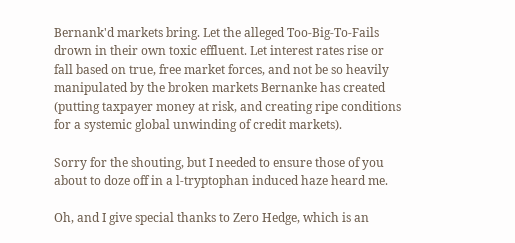Bernank'd markets bring. Let the alleged Too-Big-To-Fails drown in their own toxic effluent. Let interest rates rise or fall based on true, free market forces, and not be so heavily manipulated by the broken markets Bernanke has created (putting taxpayer money at risk, and creating ripe conditions for a systemic global unwinding of credit markets).

Sorry for the shouting, but I needed to ensure those of you about to doze off in a l-tryptophan induced haze heard me.

Oh, and I give special thanks to Zero Hedge, which is an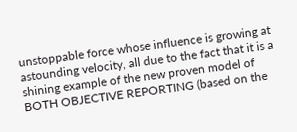unstoppable force whose influence is growing at astounding velocity, all due to the fact that it is a shining example of the new proven model of BOTH OBJECTIVE REPORTING (based on the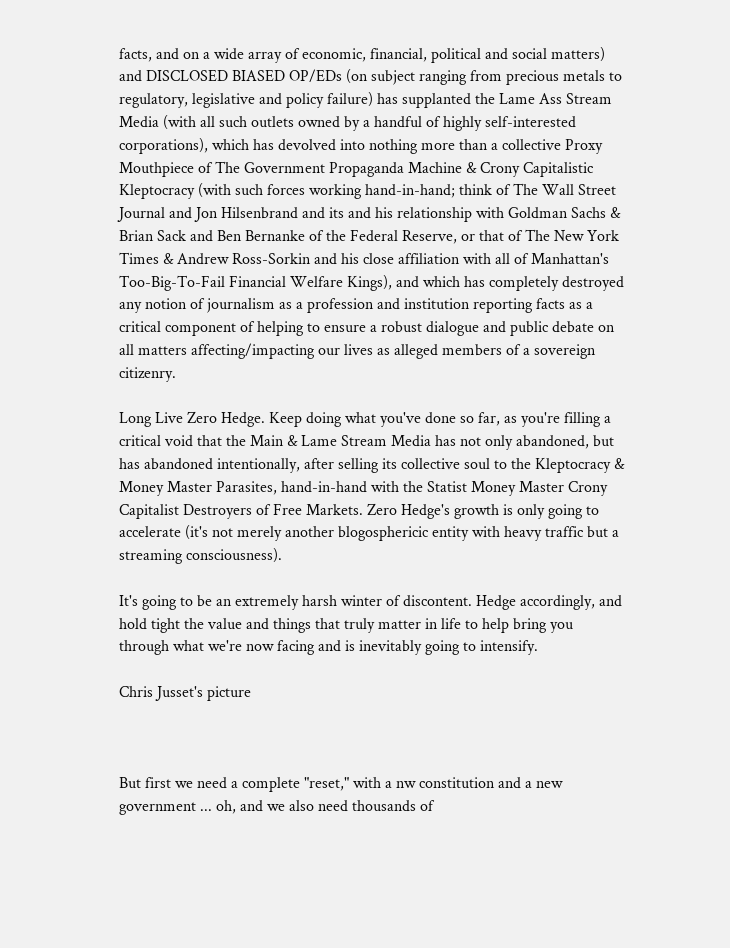facts, and on a wide array of economic, financial, political and social matters) and DISCLOSED BIASED OP/EDs (on subject ranging from precious metals to regulatory, legislative and policy failure) has supplanted the Lame Ass Stream Media (with all such outlets owned by a handful of highly self-interested corporations), which has devolved into nothing more than a collective Proxy Mouthpiece of The Government Propaganda Machine & Crony Capitalistic Kleptocracy (with such forces working hand-in-hand; think of The Wall Street Journal and Jon Hilsenbrand and its and his relationship with Goldman Sachs & Brian Sack and Ben Bernanke of the Federal Reserve, or that of The New York Times & Andrew Ross-Sorkin and his close affiliation with all of Manhattan's Too-Big-To-Fail Financial Welfare Kings), and which has completely destroyed any notion of journalism as a profession and institution reporting facts as a critical component of helping to ensure a robust dialogue and public debate on all matters affecting/impacting our lives as alleged members of a sovereign citizenry.

Long Live Zero Hedge. Keep doing what you've done so far, as you're filling a critical void that the Main & Lame Stream Media has not only abandoned, but has abandoned intentionally, after selling its collective soul to the Kleptocracy & Money Master Parasites, hand-in-hand with the Statist Money Master Crony Capitalist Destroyers of Free Markets. Zero Hedge's growth is only going to accelerate (it's not merely another blogosphericic entity with heavy traffic but a streaming consciousness).

It's going to be an extremely harsh winter of discontent. Hedge accordingly, and hold tight the value and things that truly matter in life to help bring you through what we're now facing and is inevitably going to intensify.

Chris Jusset's picture



But first we need a complete "reset," with a nw constitution and a new government ... oh, and we also need thousands of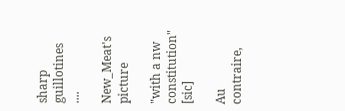sharp guillotines ....

New_Meat's picture

"with a nw constitution" [sic]

Au contraire,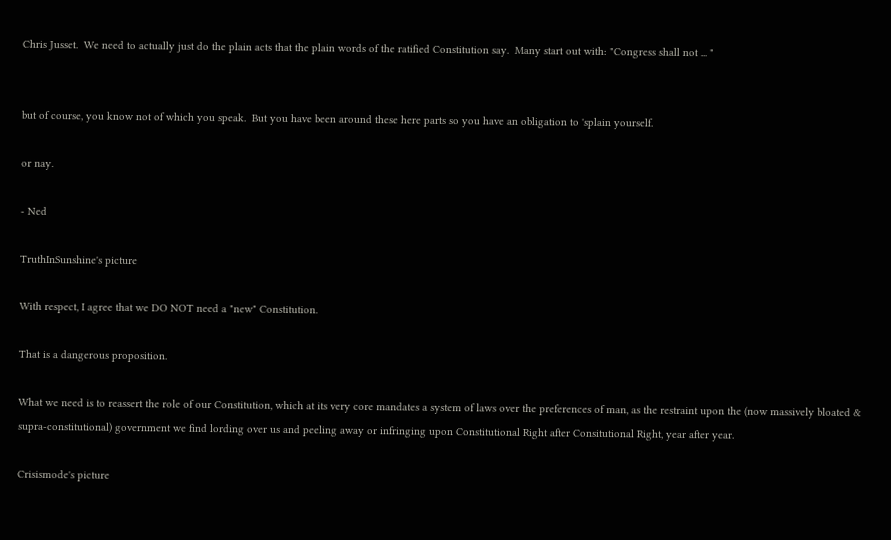Chris Jusset.  We need to actually just do the plain acts that the plain words of the ratified Constitution say.  Many start out with: "Congress shall not ... "


but of course, you know not of which you speak.  But you have been around these here parts so you have an obligation to 'splain yourself.

or nay.

- Ned

TruthInSunshine's picture

With respect, I agree that we DO NOT need a "new" Constitution.

That is a dangerous proposition.

What we need is to reassert the role of our Constitution, which at its very core mandates a system of laws over the preferences of man, as the restraint upon the (now massively bloated & supra-constitutional) government we find lording over us and peeling away or infringing upon Constitutional Right after Consitutional Right, year after year.

Crisismode's picture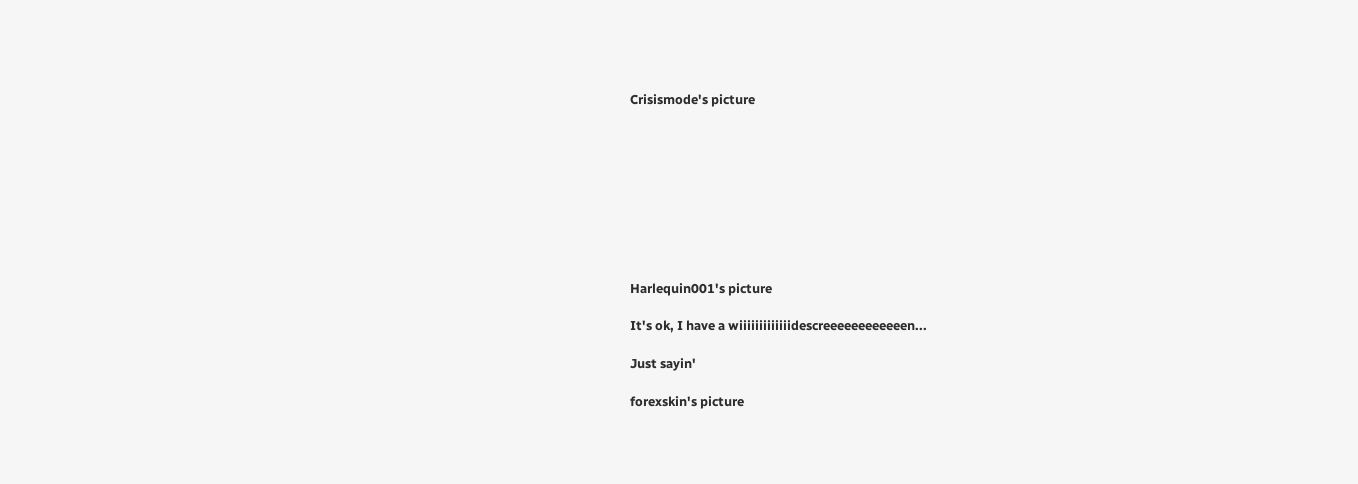Crisismode's picture









Harlequin001's picture

It's ok, I have a wiiiiiiiiiiiiidescreeeeeeeeeeeen...

Just sayin'

forexskin's picture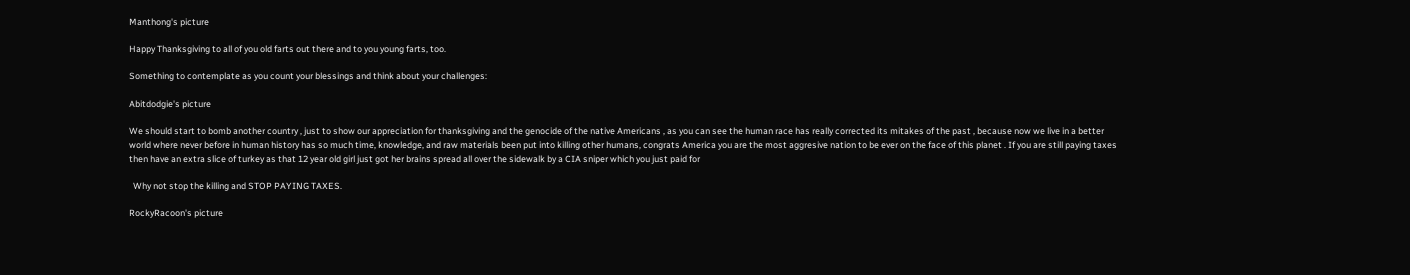Manthong's picture

Happy Thanksgiving to all of you old farts out there and to you young farts, too.

Something to contemplate as you count your blessings and think about your challenges:

Abitdodgie's picture

We should start to bomb another country , just to show our appreciation for thanksgiving and the genocide of the native Americans , as you can see the human race has really corrected its mitakes of the past , because now we live in a better world where never before in human history has so much time, knowledge, and raw materials been put into killing other humans, congrats America you are the most aggresive nation to be ever on the face of this planet . If you are still paying taxes then have an extra slice of turkey as that 12 year old girl just got her brains spread all over the sidewalk by a CIA sniper which you just paid for

  Why not stop the killing and STOP PAYING TAXES.

RockyRacoon's picture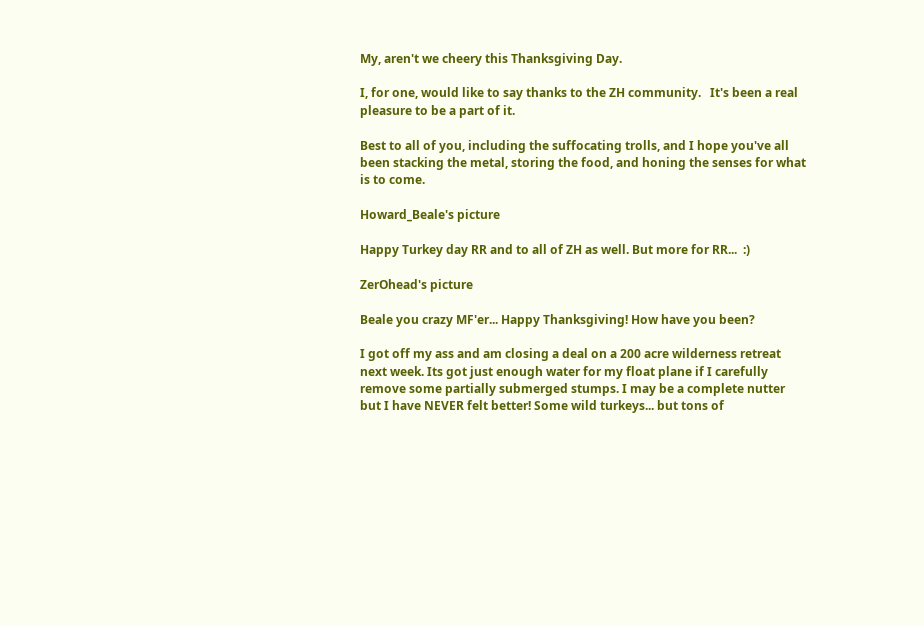My, aren't we cheery this Thanksgiving Day.

I, for one, would like to say thanks to the ZH community.   It's been a real pleasure to be a part of it.

Best to all of you, including the suffocating trolls, and I hope you've all been stacking the metal, storing the food, and honing the senses for what is to come.

Howard_Beale's picture

Happy Turkey day RR and to all of ZH as well. But more for RR...  :)

ZerOhead's picture

Beale you crazy MF'er... Happy Thanksgiving! How have you been?

I got off my ass and am closing a deal on a 200 acre wilderness retreat next week. Its got just enough water for my float plane if I carefully remove some partially submerged stumps. I may be a complete nutter but I have NEVER felt better! Some wild turkeys... but tons of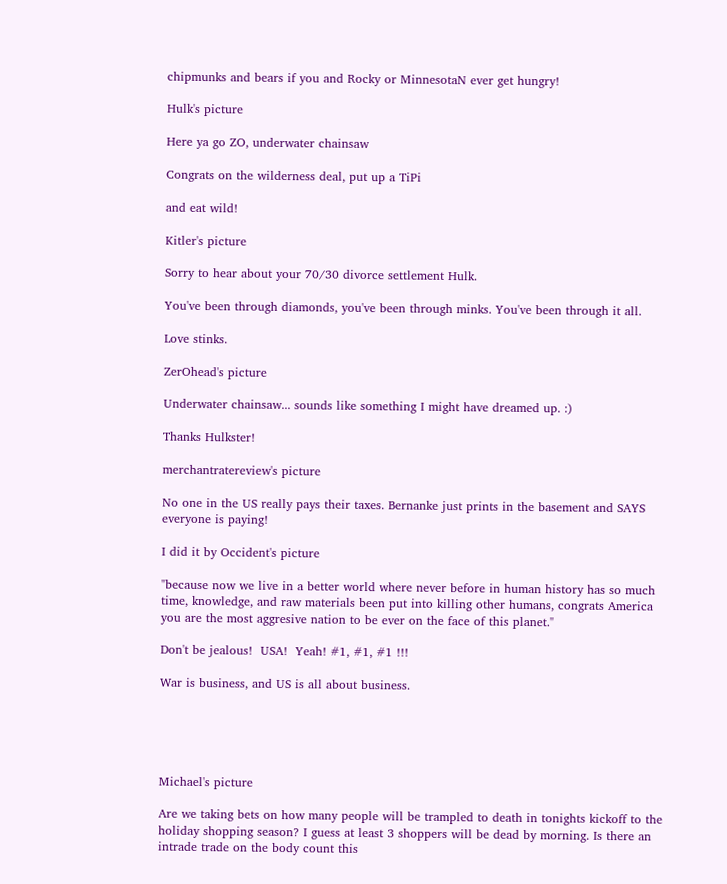chipmunks and bears if you and Rocky or MinnesotaN ever get hungry!

Hulk's picture

Here ya go ZO, underwater chainsaw

Congrats on the wilderness deal, put up a TiPi

and eat wild!

Kitler's picture

Sorry to hear about your 70/30 divorce settlement Hulk.

You've been through diamonds, you've been through minks. You've been through it all.

Love stinks.

ZerOhead's picture

Underwater chainsaw... sounds like something I might have dreamed up. :)

Thanks Hulkster!

merchantratereview's picture

No one in the US really pays their taxes. Bernanke just prints in the basement and SAYS everyone is paying!

I did it by Occident's picture

"because now we live in a better world where never before in human history has so much time, knowledge, and raw materials been put into killing other humans, congrats America you are the most aggresive nation to be ever on the face of this planet."

Don't be jealous!  USA!  Yeah! #1, #1, #1 !!!

War is business, and US is all about business.





Michael's picture

Are we taking bets on how many people will be trampled to death in tonights kickoff to the holiday shopping season? I guess at least 3 shoppers will be dead by morning. Is there an intrade trade on the body count this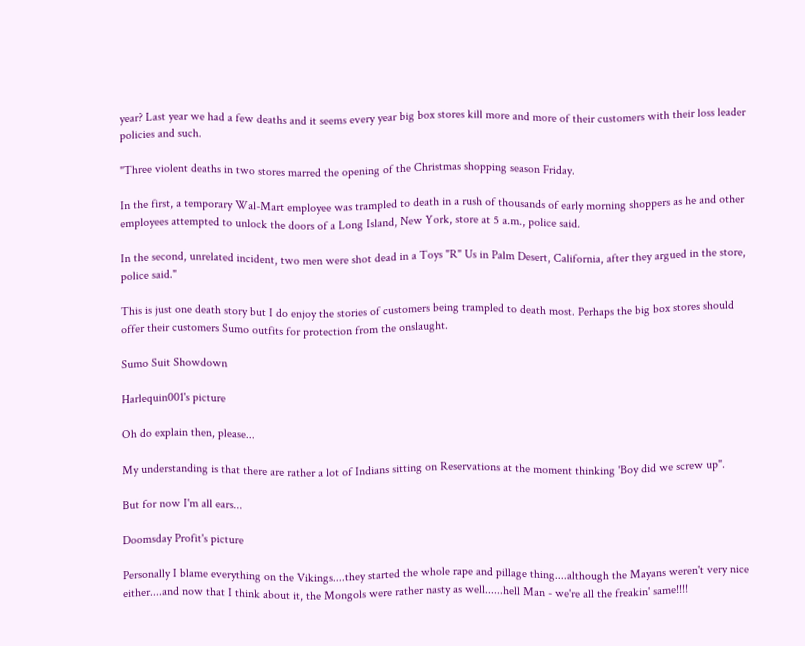year? Last year we had a few deaths and it seems every year big box stores kill more and more of their customers with their loss leader policies and such.

"Three violent deaths in two stores marred the opening of the Christmas shopping season Friday.

In the first, a temporary Wal-Mart employee was trampled to death in a rush of thousands of early morning shoppers as he and other employees attempted to unlock the doors of a Long Island, New York, store at 5 a.m., police said.

In the second, unrelated incident, two men were shot dead in a Toys "R" Us in Palm Desert, California, after they argued in the store, police said."

This is just one death story but I do enjoy the stories of customers being trampled to death most. Perhaps the big box stores should offer their customers Sumo outfits for protection from the onslaught.

Sumo Suit Showdown

Harlequin001's picture

Oh do explain then, please...

My understanding is that there are rather a lot of Indians sitting on Reservations at the moment thinking 'Boy did we screw up".

But for now I'm all ears...

Doomsday Profit's picture

Personally I blame everything on the Vikings....they started the whole rape and pillage thing....although the Mayans weren't very nice either....and now that I think about it, the Mongols were rather nasty as well......hell Man - we're all the freakin' same!!!!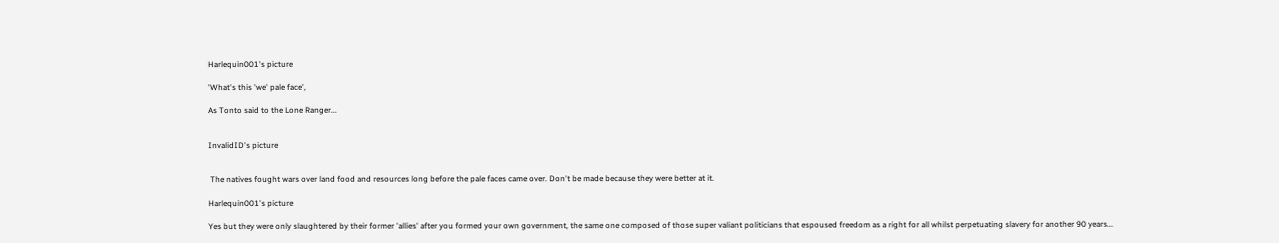Harlequin001's picture

'What's this 'we' pale face',

As Tonto said to the Lone Ranger...


InvalidID's picture


 The natives fought wars over land food and resources long before the pale faces came over. Don't be made because they were better at it.

Harlequin001's picture

Yes but they were only slaughtered by their former 'allies' after you formed your own government, the same one composed of those super valiant politicians that espoused freedom as a right for all whilst perpetuating slavery for another 90 years...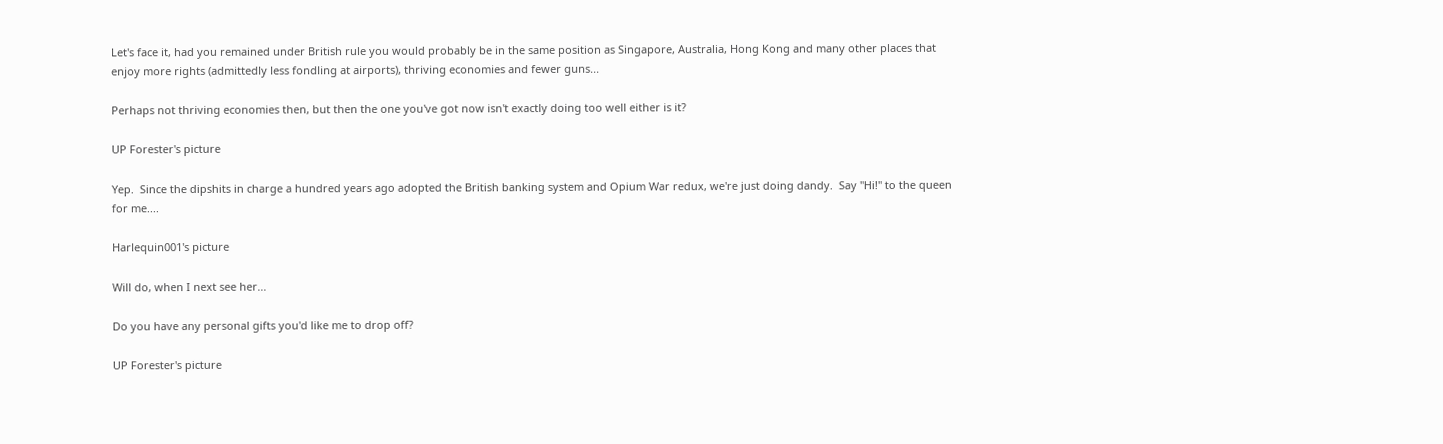Let's face it, had you remained under British rule you would probably be in the same position as Singapore, Australia, Hong Kong and many other places that enjoy more rights (admittedly less fondling at airports), thriving economies and fewer guns...

Perhaps not thriving economies then, but then the one you've got now isn't exactly doing too well either is it?

UP Forester's picture

Yep.  Since the dipshits in charge a hundred years ago adopted the British banking system and Opium War redux, we're just doing dandy.  Say "Hi!" to the queen for me....

Harlequin001's picture

Will do, when I next see her...

Do you have any personal gifts you'd like me to drop off?

UP Forester's picture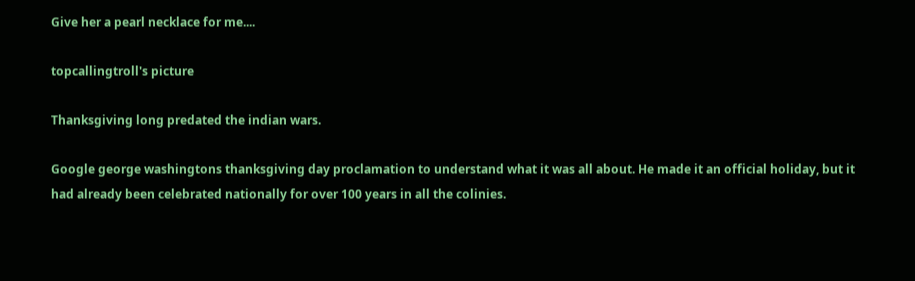Give her a pearl necklace for me....

topcallingtroll's picture

Thanksgiving long predated the indian wars.

Google george washingtons thanksgiving day proclamation to understand what it was all about. He made it an official holiday, but it had already been celebrated nationally for over 100 years in all the colinies.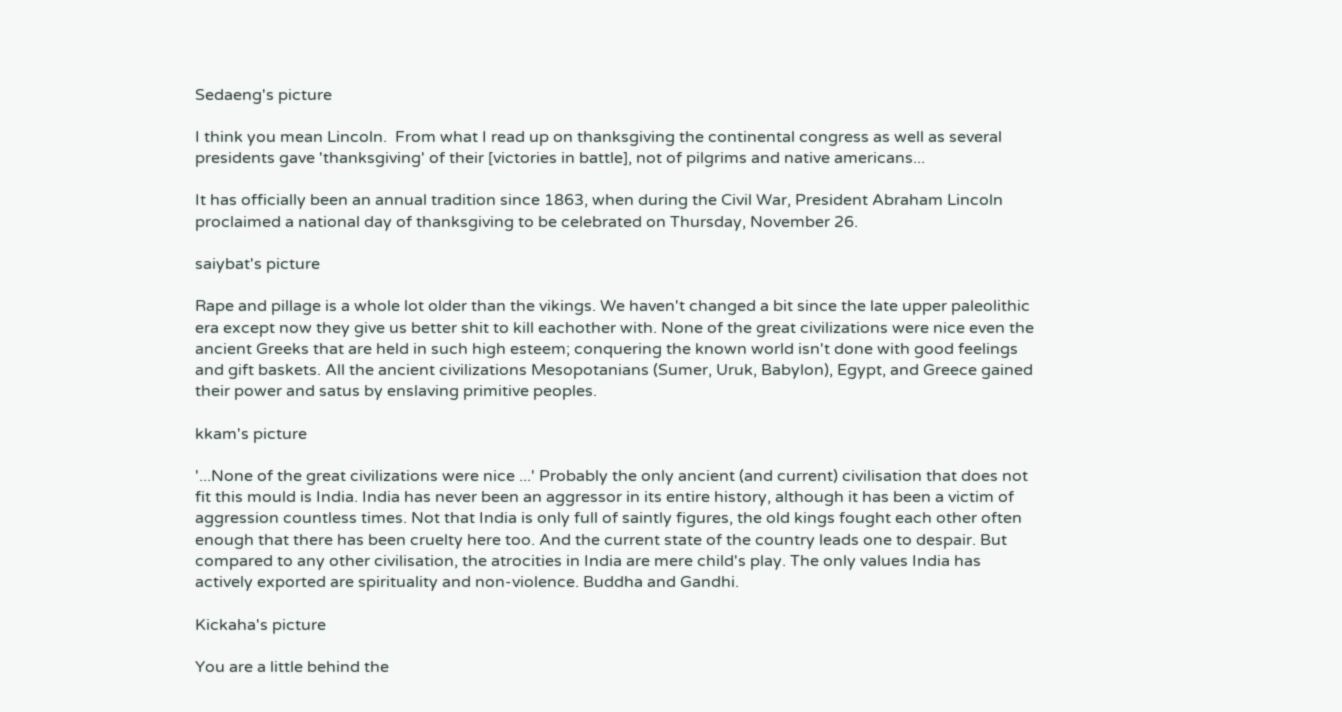Sedaeng's picture

I think you mean Lincoln.  From what I read up on thanksgiving the continental congress as well as several presidents gave 'thanksgiving' of their [victories in battle], not of pilgrims and native americans...

It has officially been an annual tradition since 1863, when during the Civil War, President Abraham Lincoln proclaimed a national day of thanksgiving to be celebrated on Thursday, November 26.

saiybat's picture

Rape and pillage is a whole lot older than the vikings. We haven't changed a bit since the late upper paleolithic era except now they give us better shit to kill eachother with. None of the great civilizations were nice even the ancient Greeks that are held in such high esteem; conquering the known world isn't done with good feelings and gift baskets. All the ancient civilizations Mesopotanians (Sumer, Uruk, Babylon), Egypt, and Greece gained their power and satus by enslaving primitive peoples.

kkam's picture

'...None of the great civilizations were nice ...' Probably the only ancient (and current) civilisation that does not fit this mould is India. India has never been an aggressor in its entire history, although it has been a victim of aggression countless times. Not that India is only full of saintly figures, the old kings fought each other often enough that there has been cruelty here too. And the current state of the country leads one to despair. But compared to any other civilisation, the atrocities in India are mere child's play. The only values India has actively exported are spirituality and non-violence. Buddha and Gandhi.

Kickaha's picture

You are a little behind the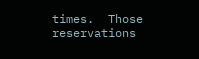times.  Those reservations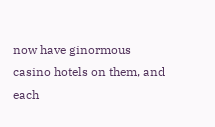now have ginormous casino hotels on them, and each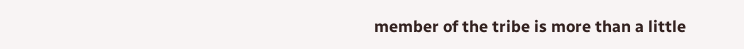member of the tribe is more than a little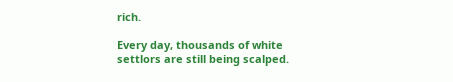rich.

Every day, thousands of white settlors are still being scalped.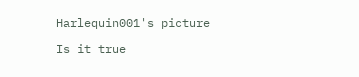Harlequin001's picture

Is it true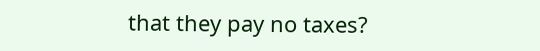that they pay no taxes?